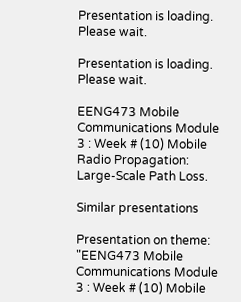Presentation is loading. Please wait.

Presentation is loading. Please wait.

EENG473 Mobile Communications Module 3 : Week # (10) Mobile Radio Propagation: Large-Scale Path Loss.

Similar presentations

Presentation on theme: "EENG473 Mobile Communications Module 3 : Week # (10) Mobile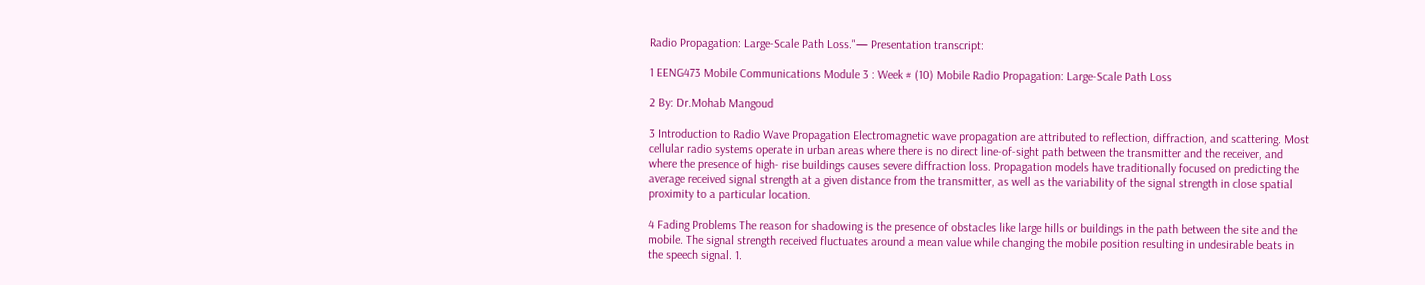Radio Propagation: Large-Scale Path Loss."— Presentation transcript:

1 EENG473 Mobile Communications Module 3 : Week # (10) Mobile Radio Propagation: Large-Scale Path Loss

2 By: Dr.Mohab Mangoud

3 Introduction to Radio Wave Propagation Electromagnetic wave propagation are attributed to reflection, diffraction, and scattering. Most cellular radio systems operate in urban areas where there is no direct line-of-sight path between the transmitter and the receiver, and where the presence of high- rise buildings causes severe diffraction loss. Propagation models have traditionally focused on predicting the average received signal strength at a given distance from the transmitter, as well as the variability of the signal strength in close spatial proximity to a particular location.

4 Fading Problems The reason for shadowing is the presence of obstacles like large hills or buildings in the path between the site and the mobile. The signal strength received fluctuates around a mean value while changing the mobile position resulting in undesirable beats in the speech signal. 1.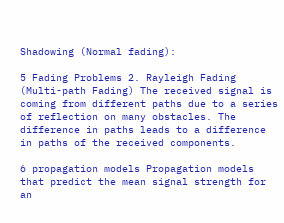Shadowing (Normal fading):

5 Fading Problems 2. Rayleigh Fading (Multi-path Fading) The received signal is coming from different paths due to a series of reflection on many obstacles. The difference in paths leads to a difference in paths of the received components.

6 propagation models Propagation models that predict the mean signal strength for an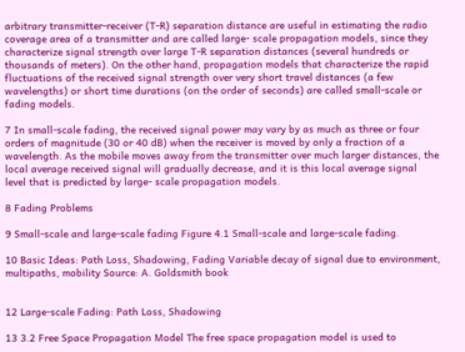arbitrary transmitter-receiver (T-R) separation distance are useful in estimating the radio coverage area of a transmitter and are called large- scale propagation models, since they characterize signal strength over large T-R separation distances (several hundreds or thousands of meters). On the other hand, propagation models that characterize the rapid fluctuations of the received signal strength over very short travel distances (a few wavelengths) or short time durations (on the order of seconds) are called small-scale or fading models.

7 In small-scale fading, the received signal power may vary by as much as three or four orders of magnitude (30 or 40 dB) when the receiver is moved by only a fraction of a wavelength. As the mobile moves away from the transmitter over much larger distances, the local average received signal will gradually decrease, and it is this local average signal level that is predicted by large- scale propagation models.

8 Fading Problems

9 Small-scale and large-scale fading Figure 4.1 Small-scale and large-scale fading.

10 Basic Ideas: Path Loss, Shadowing, Fading Variable decay of signal due to environment, multipaths, mobility Source: A. Goldsmith book


12 Large-scale Fading: Path Loss, Shadowing

13 3.2 Free Space Propagation Model The free space propagation model is used to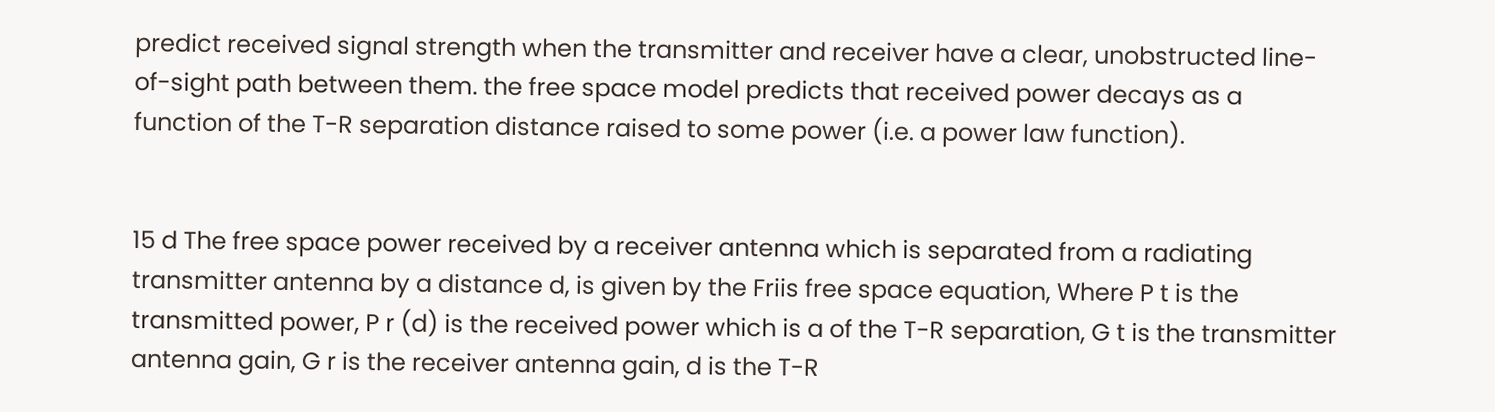predict received signal strength when the transmitter and receiver have a clear, unobstructed line-of-sight path between them. the free space model predicts that received power decays as a function of the T-R separation distance raised to some power (i.e. a power law function).


15 d The free space power received by a receiver antenna which is separated from a radiating transmitter antenna by a distance d, is given by the Friis free space equation, Where P t is the transmitted power, P r (d) is the received power which is a of the T-R separation, G t is the transmitter antenna gain, G r is the receiver antenna gain, d is the T-R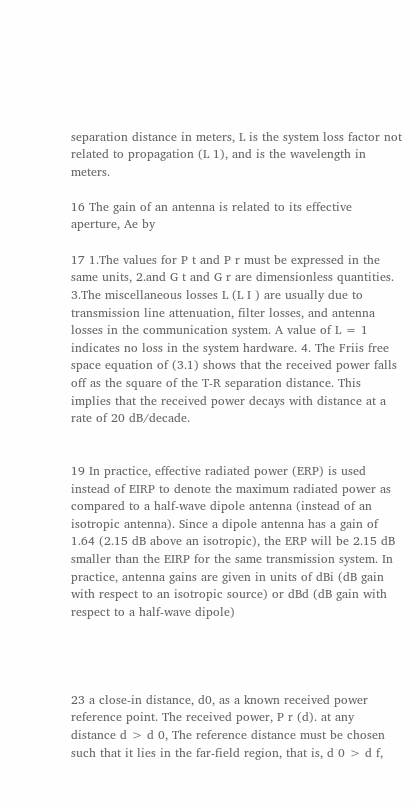separation distance in meters, L is the system loss factor not related to propagation (L 1), and is the wavelength in meters.

16 The gain of an antenna is related to its effective aperture, Ae by

17 1.The values for P t and P r must be expressed in the same units, 2.and G t and G r are dimensionless quantities. 3.The miscellaneous losses L (L I ) are usually due to transmission line attenuation, filter losses, and antenna losses in the communication system. A value of L = 1 indicates no loss in the system hardware. 4. The Friis free space equation of (3.1) shows that the received power falls off as the square of the T-R separation distance. This implies that the received power decays with distance at a rate of 20 dB/decade.


19 In practice, effective radiated power (ERP) is used instead of EIRP to denote the maximum radiated power as compared to a half-wave dipole antenna (instead of an isotropic antenna). Since a dipole antenna has a gain of 1.64 (2.15 dB above an isotropic), the ERP will be 2.15 dB smaller than the EIRP for the same transmission system. In practice, antenna gains are given in units of dBi (dB gain with respect to an isotropic source) or dBd (dB gain with respect to a half-wave dipole)




23 a close-in distance, d0, as a known received power reference point. The received power, P r (d). at any distance d > d 0, The reference distance must be chosen such that it lies in the far-field region, that is, d 0 > d f,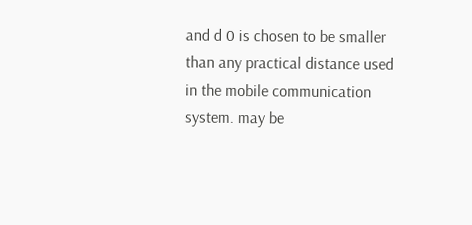and d 0 is chosen to be smaller than any practical distance used in the mobile communication system. may be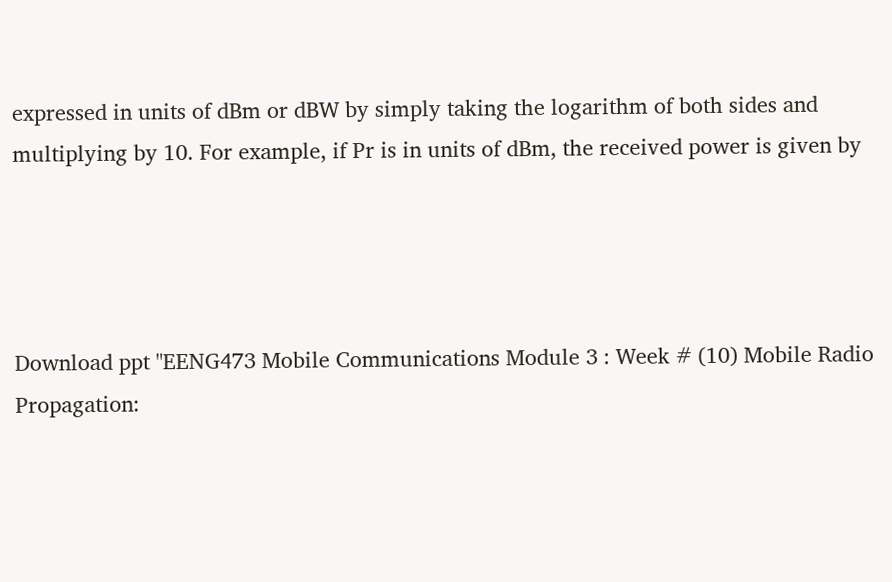expressed in units of dBm or dBW by simply taking the logarithm of both sides and multiplying by 10. For example, if Pr is in units of dBm, the received power is given by




Download ppt "EENG473 Mobile Communications Module 3 : Week # (10) Mobile Radio Propagation: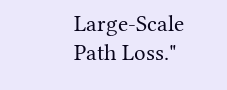Large-Scale Path Loss."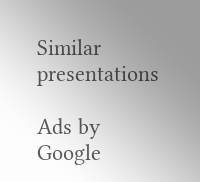Similar presentations

Ads by Google